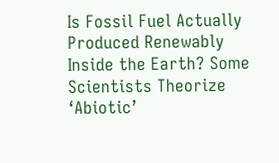Is Fossil Fuel Actually Produced Renewably Inside the Earth? Some Scientists Theorize ‘Abiotic’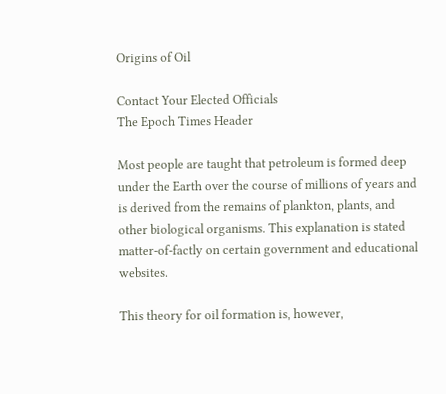Origins of Oil

Contact Your Elected Officials
The Epoch Times Header

Most people are taught that petroleum is formed deep under the Earth over the course of millions of years and is derived from the remains of plankton, plants, and other biological organisms. This explanation is stated matter-of-factly on certain government and educational websites.

This theory for oil formation is, however,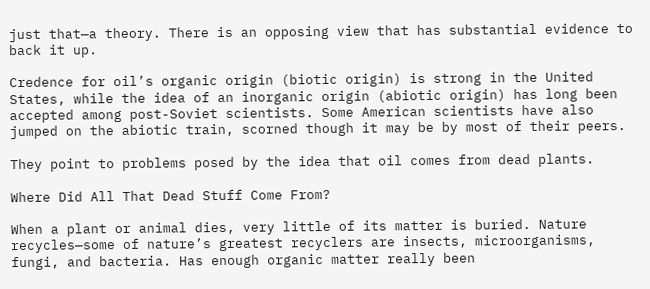just that—a theory. There is an opposing view that has substantial evidence to back it up.

Credence for oil’s organic origin (biotic origin) is strong in the United States, while the idea of an inorganic origin (abiotic origin) has long been accepted among post-Soviet scientists. Some American scientists have also jumped on the abiotic train, scorned though it may be by most of their peers.

They point to problems posed by the idea that oil comes from dead plants.

Where Did All That Dead Stuff Come From?

When a plant or animal dies, very little of its matter is buried. Nature recycles—some of nature’s greatest recyclers are insects, microorganisms, fungi, and bacteria. Has enough organic matter really been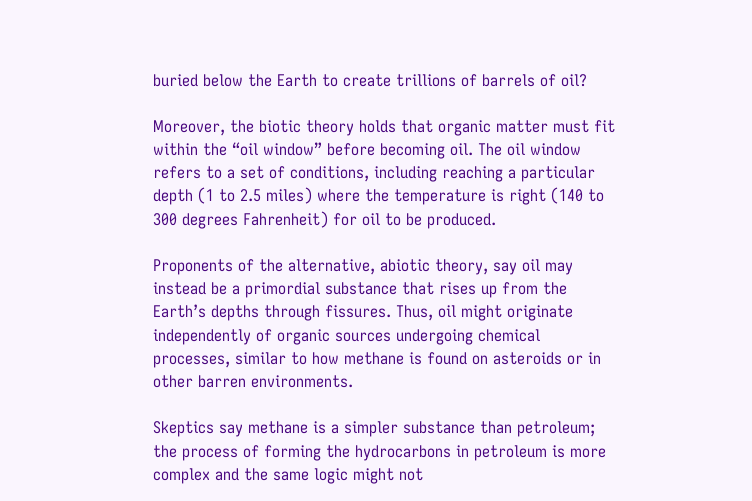buried below the Earth to create trillions of barrels of oil?

Moreover, the biotic theory holds that organic matter must fit within the “oil window” before becoming oil. The oil window refers to a set of conditions, including reaching a particular depth (1 to 2.5 miles) where the temperature is right (140 to 300 degrees Fahrenheit) for oil to be produced.

Proponents of the alternative, abiotic theory, say oil may instead be a primordial substance that rises up from the Earth’s depths through fissures. Thus, oil might originate independently of organic sources undergoing chemical processes, similar to how methane is found on asteroids or in other barren environments.

Skeptics say methane is a simpler substance than petroleum; the process of forming the hydrocarbons in petroleum is more complex and the same logic might not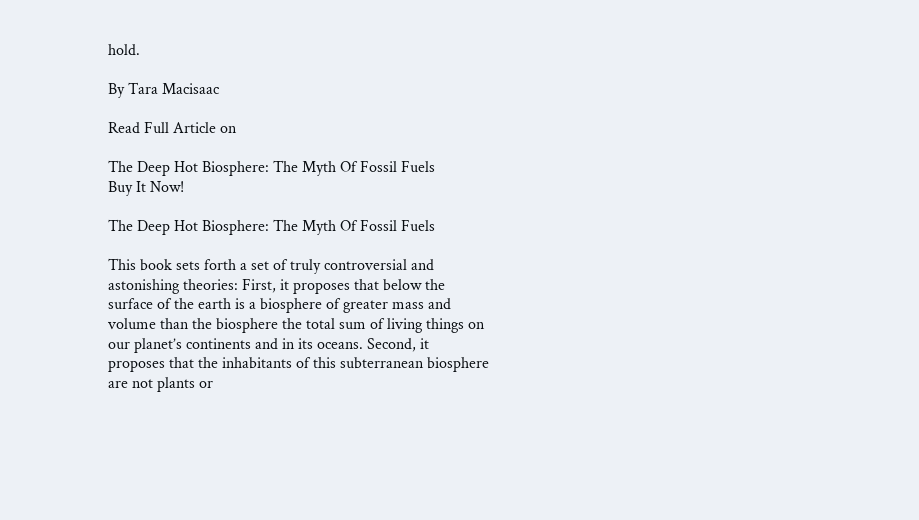hold.

By Tara Macisaac

Read Full Article on

The Deep Hot Biosphere: The Myth Of Fossil Fuels
Buy It Now!

The Deep Hot Biosphere: The Myth Of Fossil Fuels

This book sets forth a set of truly controversial and astonishing theories: First, it proposes that below the surface of the earth is a biosphere of greater mass and volume than the biosphere the total sum of living things on our planet’s continents and in its oceans. Second, it proposes that the inhabitants of this subterranean biosphere are not plants or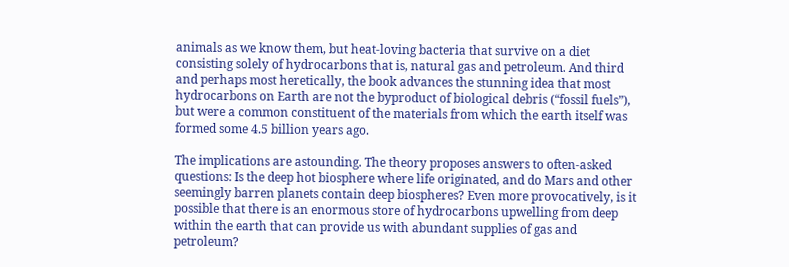animals as we know them, but heat-loving bacteria that survive on a diet consisting solely of hydrocarbons that is, natural gas and petroleum. And third and perhaps most heretically, the book advances the stunning idea that most hydrocarbons on Earth are not the byproduct of biological debris (“fossil fuels”), but were a common constituent of the materials from which the earth itself was formed some 4.5 billion years ago.

The implications are astounding. The theory proposes answers to often-asked questions: Is the deep hot biosphere where life originated, and do Mars and other seemingly barren planets contain deep biospheres? Even more provocatively, is it possible that there is an enormous store of hydrocarbons upwelling from deep within the earth that can provide us with abundant supplies of gas and petroleum?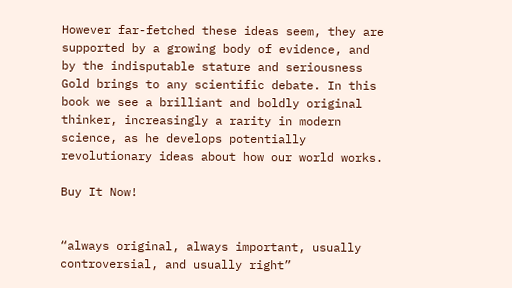However far-fetched these ideas seem, they are supported by a growing body of evidence, and by the indisputable stature and seriousness Gold brings to any scientific debate. In this book we see a brilliant and boldly original thinker, increasingly a rarity in modern science, as he develops potentially revolutionary ideas about how our world works.

Buy It Now!


“always original, always important, usually controversial, and usually right”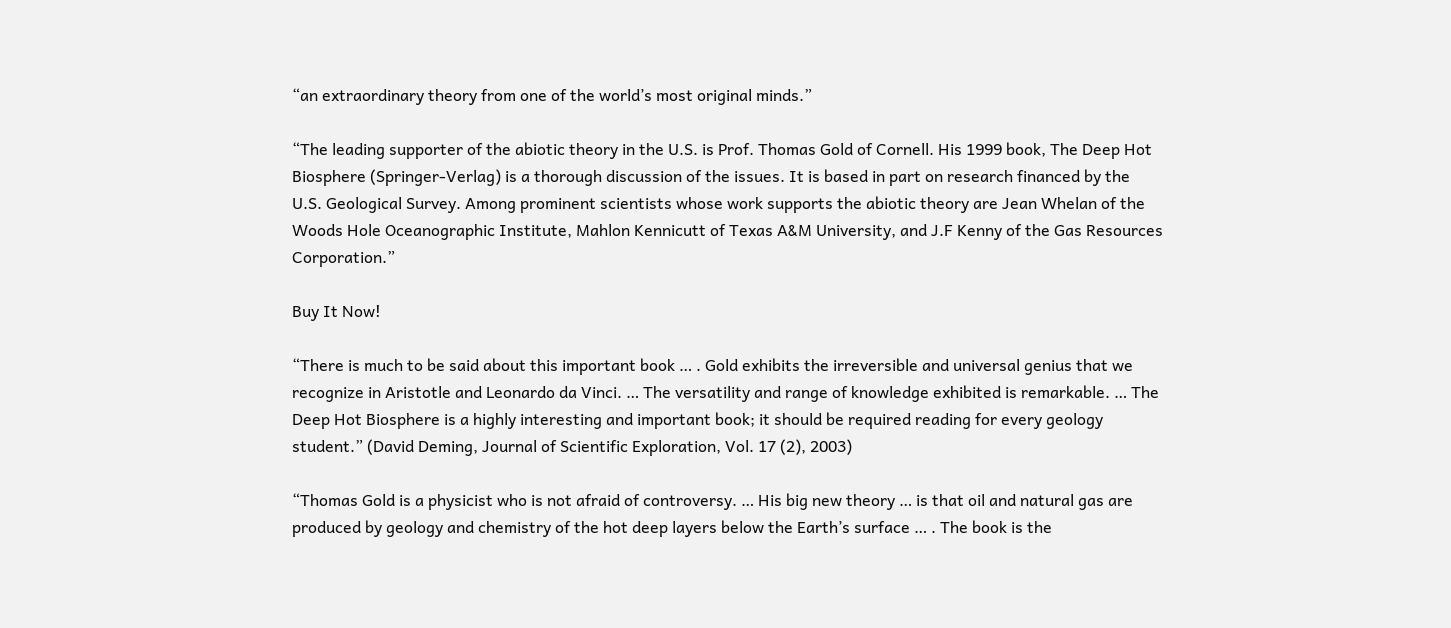“an extraordinary theory from one of the world’s most original minds.”

“The leading supporter of the abiotic theory in the U.S. is Prof. Thomas Gold of Cornell. His 1999 book, The Deep Hot Biosphere (Springer-Verlag) is a thorough discussion of the issues. It is based in part on research financed by the U.S. Geological Survey. Among prominent scientists whose work supports the abiotic theory are Jean Whelan of the Woods Hole Oceanographic Institute, Mahlon Kennicutt of Texas A&M University, and J.F Kenny of the Gas Resources Corporation.”

Buy It Now!

“There is much to be said about this important book … . Gold exhibits the irreversible and universal genius that we recognize in Aristotle and Leonardo da Vinci. … The versatility and range of knowledge exhibited is remarkable. … The Deep Hot Biosphere is a highly interesting and important book; it should be required reading for every geology student.” (David Deming, Journal of Scientific Exploration, Vol. 17 (2), 2003)

“Thomas Gold is a physicist who is not afraid of controversy. … His big new theory … is that oil and natural gas are produced by geology and chemistry of the hot deep layers below the Earth’s surface … . The book is the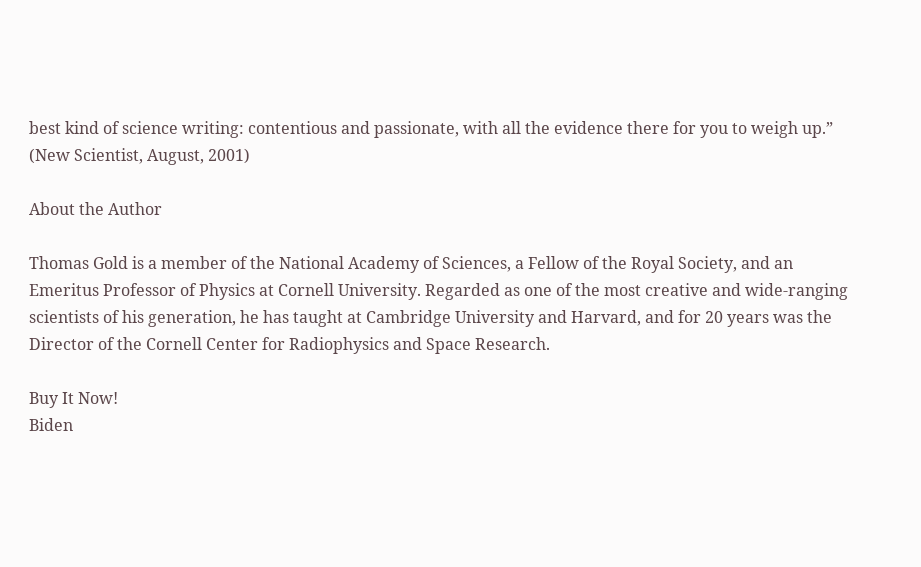best kind of science writing: contentious and passionate, with all the evidence there for you to weigh up.” (New Scientist, August, 2001)

About the Author

Thomas Gold is a member of the National Academy of Sciences, a Fellow of the Royal Society, and an Emeritus Professor of Physics at Cornell University. Regarded as one of the most creative and wide-ranging scientists of his generation, he has taught at Cambridge University and Harvard, and for 20 years was the Director of the Cornell Center for Radiophysics and Space Research.

Buy It Now!
Biden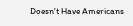Doesn't Have Americans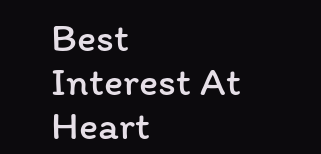Best Interest At Heart